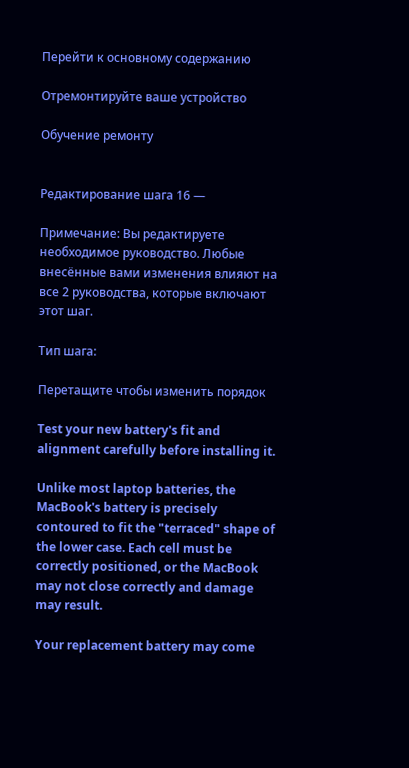Перейти к основному содержанию

Отремонтируйте ваше устройство

Обучение ремонту


Редактирование шага 16 —

Примечание: Вы редактируете необходимое руководство. Любые внесённые вами изменения влияют на все 2 руководства, которые включают этот шаг.

Тип шага:

Перетащите чтобы изменить порядок

Test your new battery's fit and alignment carefully before installing it.

Unlike most laptop batteries, the MacBook's battery is precisely contoured to fit the "terraced" shape of the lower case. Each cell must be correctly positioned, or the MacBook may not close correctly and damage may result.

Your replacement battery may come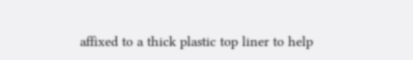affixed to a thick plastic top liner to help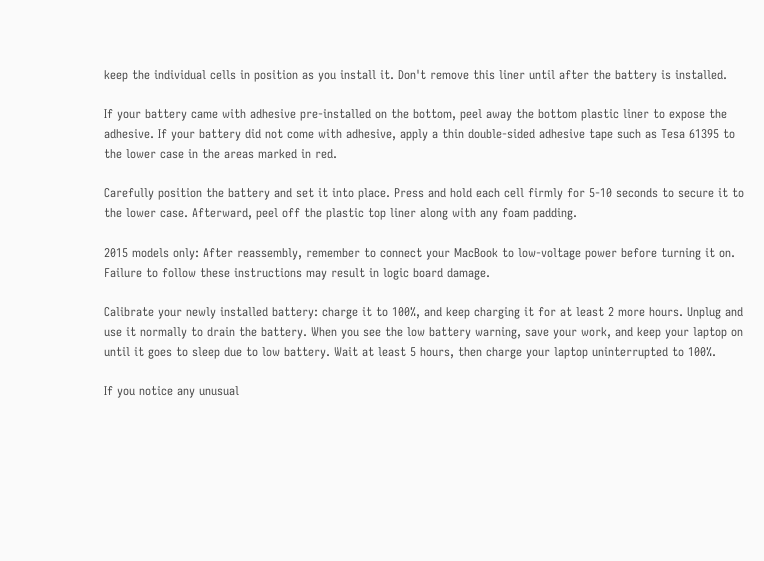keep the individual cells in position as you install it. Don't remove this liner until after the battery is installed.

If your battery came with adhesive pre-installed on the bottom, peel away the bottom plastic liner to expose the adhesive. If your battery did not come with adhesive, apply a thin double-sided adhesive tape such as Tesa 61395 to the lower case in the areas marked in red.

Carefully position the battery and set it into place. Press and hold each cell firmly for 5-10 seconds to secure it to the lower case. Afterward, peel off the plastic top liner along with any foam padding.

2015 models only: After reassembly, remember to connect your MacBook to low-voltage power before turning it on. Failure to follow these instructions may result in logic board damage.

Calibrate your newly installed battery: charge it to 100%, and keep charging it for at least 2 more hours. Unplug and use it normally to drain the battery. When you see the low battery warning, save your work, and keep your laptop on until it goes to sleep due to low battery. Wait at least 5 hours, then charge your laptop uninterrupted to 100%.

If you notice any unusual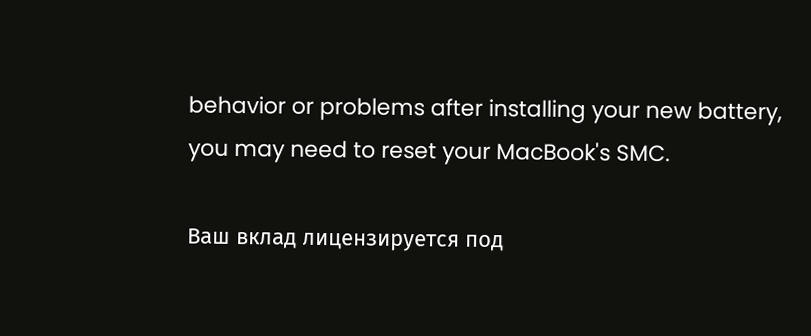behavior or problems after installing your new battery, you may need to reset your MacBook's SMC.

Ваш вклад лицензируется под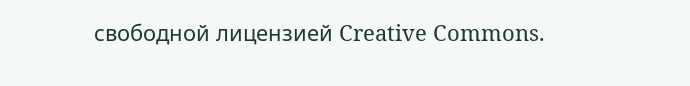свободной лицензией Creative Commons.